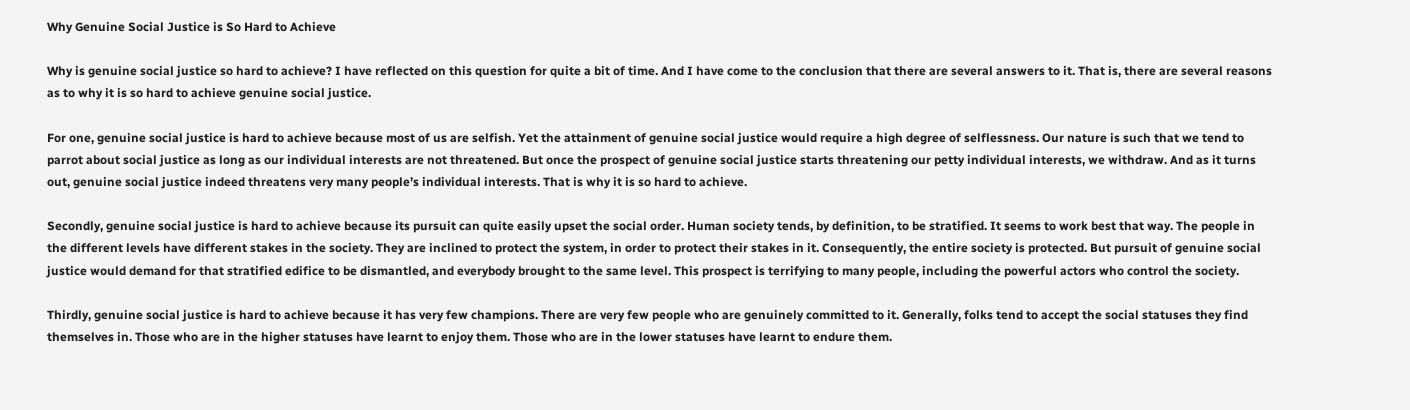Why Genuine Social Justice is So Hard to Achieve

Why is genuine social justice so hard to achieve? I have reflected on this question for quite a bit of time. And I have come to the conclusion that there are several answers to it. That is, there are several reasons as to why it is so hard to achieve genuine social justice.

For one, genuine social justice is hard to achieve because most of us are selfish. Yet the attainment of genuine social justice would require a high degree of selflessness. Our nature is such that we tend to parrot about social justice as long as our individual interests are not threatened. But once the prospect of genuine social justice starts threatening our petty individual interests, we withdraw. And as it turns out, genuine social justice indeed threatens very many people’s individual interests. That is why it is so hard to achieve.

Secondly, genuine social justice is hard to achieve because its pursuit can quite easily upset the social order. Human society tends, by definition, to be stratified. It seems to work best that way. The people in the different levels have different stakes in the society. They are inclined to protect the system, in order to protect their stakes in it. Consequently, the entire society is protected. But pursuit of genuine social justice would demand for that stratified edifice to be dismantled, and everybody brought to the same level. This prospect is terrifying to many people, including the powerful actors who control the society.

Thirdly, genuine social justice is hard to achieve because it has very few champions. There are very few people who are genuinely committed to it. Generally, folks tend to accept the social statuses they find themselves in. Those who are in the higher statuses have learnt to enjoy them. Those who are in the lower statuses have learnt to endure them.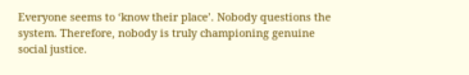Everyone seems to ‘know their place’. Nobody questions the system. Therefore, nobody is truly championing genuine social justice.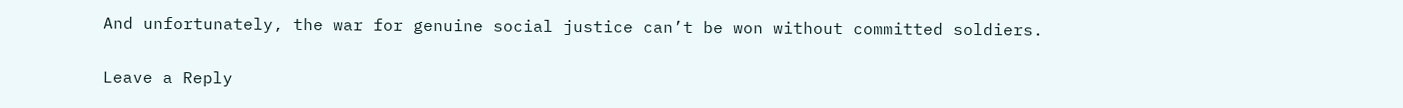And unfortunately, the war for genuine social justice can’t be won without committed soldiers.

Leave a Reply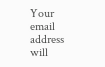Your email address will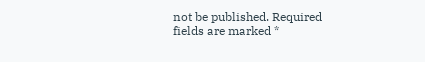not be published. Required fields are marked *